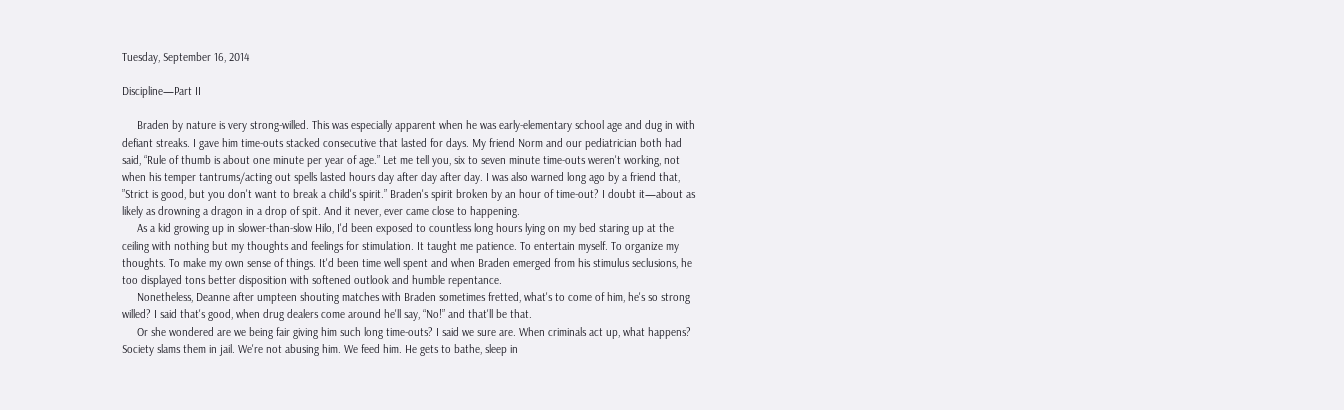Tuesday, September 16, 2014

Discipline—Part II

     Braden by nature is very strong-willed. This was especially apparent when he was early-elementary school age and dug in with defiant streaks. I gave him time-outs stacked consecutive that lasted for days. My friend Norm and our pediatrician both had said, “Rule of thumb is about one minute per year of age.” Let me tell you, six to seven minute time-outs weren't working, not when his temper tantrums/acting out spells lasted hours day after day after day. I was also warned long ago by a friend that, ”Strict is good, but you don't want to break a child's spirit.” Braden's spirit broken by an hour of time-out? I doubt it—about as likely as drowning a dragon in a drop of spit. And it never, ever came close to happening.
     As a kid growing up in slower-than-slow Hilo, I'd been exposed to countless long hours lying on my bed staring up at the ceiling with nothing but my thoughts and feelings for stimulation. It taught me patience. To entertain myself. To organize my thoughts. To make my own sense of things. It'd been time well spent and when Braden emerged from his stimulus seclusions, he too displayed tons better disposition with softened outlook and humble repentance.
     Nonetheless, Deanne after umpteen shouting matches with Braden sometimes fretted, what's to come of him, he's so strong willed? I said that's good, when drug dealers come around he'll say, “No!” and that'll be that.
     Or she wondered are we being fair giving him such long time-outs? I said we sure are. When criminals act up, what happens? Society slams them in jail. We're not abusing him. We feed him. He gets to bathe, sleep in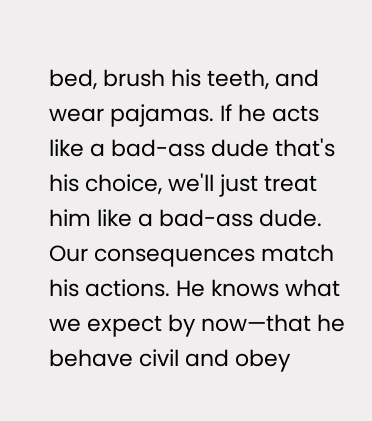bed, brush his teeth, and wear pajamas. If he acts like a bad-ass dude that's his choice, we'll just treat him like a bad-ass dude. Our consequences match his actions. He knows what we expect by now—that he behave civil and obey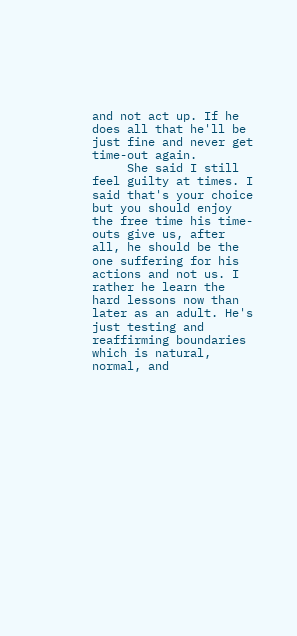and not act up. If he does all that he'll be just fine and never get time-out again.
     She said I still feel guilty at times. I said that's your choice but you should enjoy the free time his time-outs give us, after all, he should be the one suffering for his actions and not us. I rather he learn the hard lessons now than later as an adult. He's just testing and reaffirming boundaries which is natural, normal, and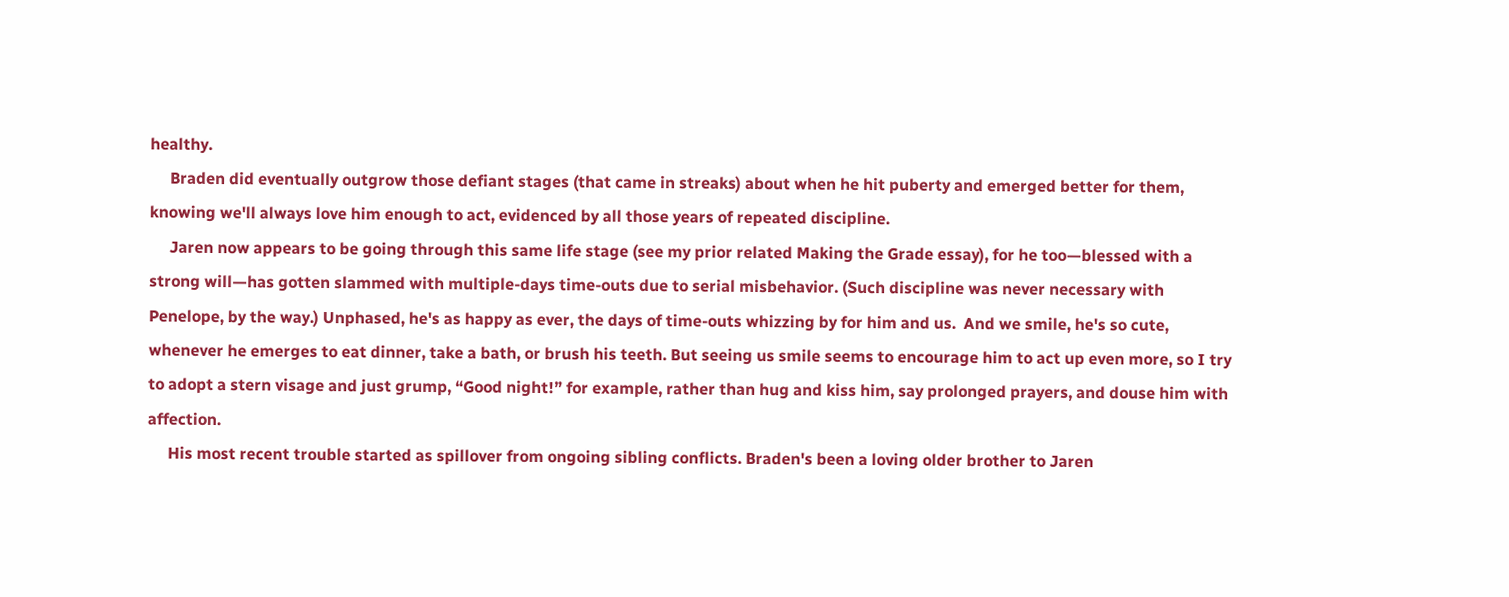healthy.
     Braden did eventually outgrow those defiant stages (that came in streaks) about when he hit puberty and emerged better for them, knowing we'll always love him enough to act, evidenced by all those years of repeated discipline.
     Jaren now appears to be going through this same life stage (see my prior related Making the Grade essay), for he too—blessed with a strong will—has gotten slammed with multiple-days time-outs due to serial misbehavior. (Such discipline was never necessary with Penelope, by the way.) Unphased, he's as happy as ever, the days of time-outs whizzing by for him and us.  And we smile, he's so cute, whenever he emerges to eat dinner, take a bath, or brush his teeth. But seeing us smile seems to encourage him to act up even more, so I try to adopt a stern visage and just grump, “Good night!” for example, rather than hug and kiss him, say prolonged prayers, and douse him with affection.
     His most recent trouble started as spillover from ongoing sibling conflicts. Braden's been a loving older brother to Jaren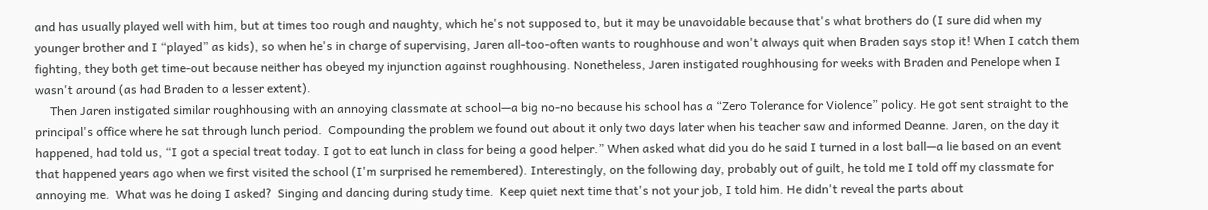and has usually played well with him, but at times too rough and naughty, which he's not supposed to, but it may be unavoidable because that's what brothers do (I sure did when my younger brother and I “played” as kids), so when he's in charge of supervising, Jaren all-too-often wants to roughhouse and won't always quit when Braden says stop it! When I catch them fighting, they both get time-out because neither has obeyed my injunction against roughhousing. Nonetheless, Jaren instigated roughhousing for weeks with Braden and Penelope when I wasn't around (as had Braden to a lesser extent).
     Then Jaren instigated similar roughhousing with an annoying classmate at school—a big no-no because his school has a “Zero Tolerance for Violence” policy. He got sent straight to the principal's office where he sat through lunch period.  Compounding the problem we found out about it only two days later when his teacher saw and informed Deanne. Jaren, on the day it happened, had told us, “I got a special treat today. I got to eat lunch in class for being a good helper.” When asked what did you do he said I turned in a lost ball—a lie based on an event that happened years ago when we first visited the school (I'm surprised he remembered). Interestingly, on the following day, probably out of guilt, he told me I told off my classmate for annoying me.  What was he doing I asked?  Singing and dancing during study time.  Keep quiet next time that's not your job, I told him. He didn't reveal the parts about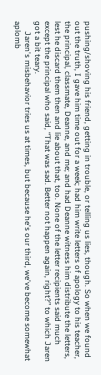pushing/shoving his friend, getting in trouble, or telling us lies, though. So when we found out the truth, I gave him time out for a week; had him write letters of apology to his teacher, the principal, classmate, Deanne, and me; and had Deanne witness him distribute the letters, lest he discard them then and lie about that, too. None of the letter recipients said much except the principal who said, “That was sad. Better not happen again, right?” to which Jaren got a bit teary.
     Jaren's misbehavior tries us at times, but because he's our third, we've become somewhat aplomb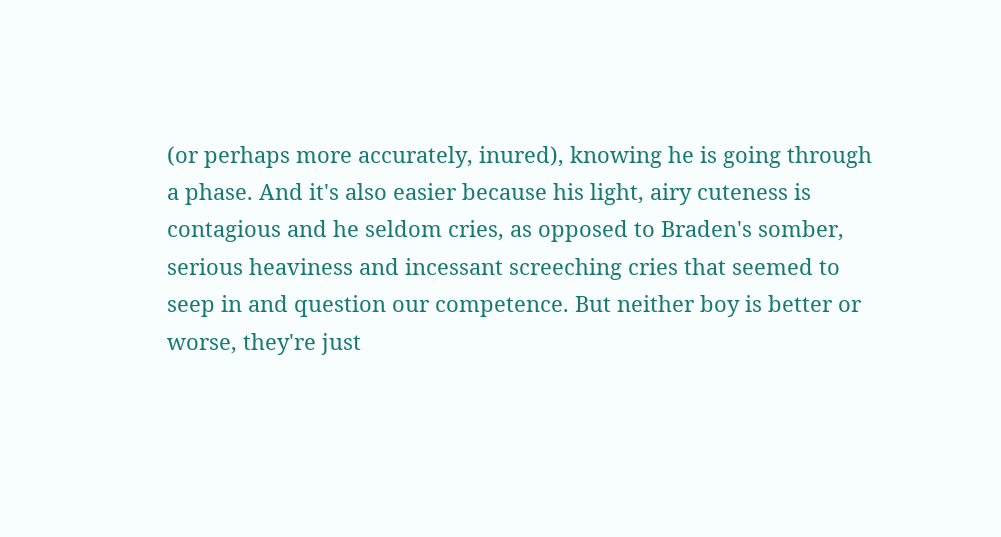(or perhaps more accurately, inured), knowing he is going through a phase. And it's also easier because his light, airy cuteness is contagious and he seldom cries, as opposed to Braden's somber, serious heaviness and incessant screeching cries that seemed to seep in and question our competence. But neither boy is better or worse, they're just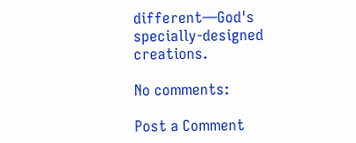different—God's specially-designed creations.

No comments:

Post a Comment